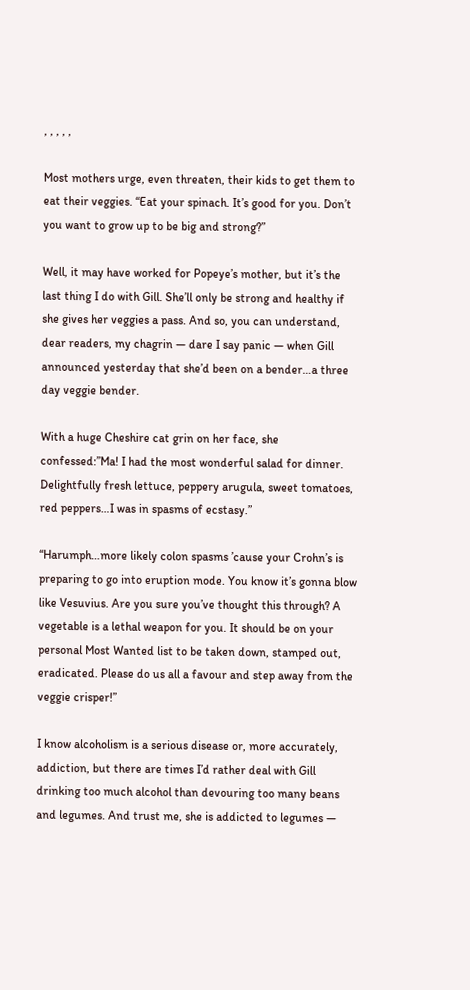, , , , ,

Most mothers urge, even threaten, their kids to get them to eat their veggies. “Eat your spinach. It’s good for you. Don’t you want to grow up to be big and strong?”

Well, it may have worked for Popeye’s mother, but it’s the last thing I do with Gill. She’ll only be strong and healthy if she gives her veggies a pass. And so, you can understand, dear readers, my chagrin — dare I say panic — when Gill announced yesterday that she’d been on a bender…a three day veggie bender.

With a huge Cheshire cat grin on her face, she confessed:”Ma! I had the most wonderful salad for dinner. Delightfully fresh lettuce, peppery arugula, sweet tomatoes, red peppers…I was in spasms of ecstasy.”

“Harumph…more likely colon spasms ’cause your Crohn’s is preparing to go into eruption mode. You know it’s gonna blow like Vesuvius. Are you sure you’ve thought this through? A vegetable is a lethal weapon for you. It should be on your personal Most Wanted list to be taken down, stamped out, eradicated. Please do us all a favour and step away from the veggie crisper!”

I know alcoholism is a serious disease or, more accurately, addiction, but there are times I’d rather deal with Gill drinking too much alcohol than devouring too many beans and legumes. And trust me, she is addicted to legumes —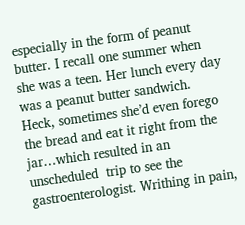especially in the form of peanut butter. I recall one summer when she was a teen. Her lunch every day was a peanut butter sandwich. Heck, sometimes she’d even forego the bread and eat it right from the jar…which resulted in an unscheduled  trip to see the gastroenterologist. Writhing in pain,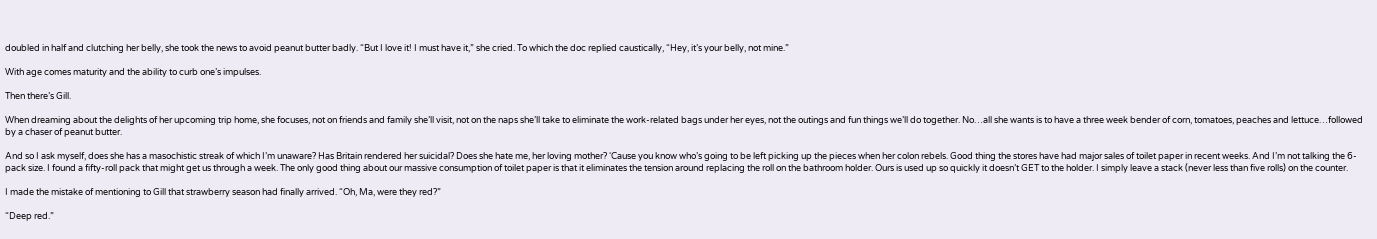doubled in half and clutching her belly, she took the news to avoid peanut butter badly. “But I love it! I must have it,” she cried. To which the doc replied caustically, “Hey, it’s your belly, not mine.”

With age comes maturity and the ability to curb one’s impulses.

Then there’s Gill.

When dreaming about the delights of her upcoming trip home, she focuses, not on friends and family she’ll visit, not on the naps she’ll take to eliminate the work-related bags under her eyes, not the outings and fun things we’ll do together. No…all she wants is to have a three week bender of corn, tomatoes, peaches and lettuce…followed by a chaser of peanut butter.

And so I ask myself, does she has a masochistic streak of which I’m unaware? Has Britain rendered her suicidal? Does she hate me, her loving mother? ‘Cause you know who’s going to be left picking up the pieces when her colon rebels. Good thing the stores have had major sales of toilet paper in recent weeks. And I’m not talking the 6-pack size. I found a fifty-roll pack that might get us through a week. The only good thing about our massive consumption of toilet paper is that it eliminates the tension around replacing the roll on the bathroom holder. Ours is used up so quickly it doesn’t GET to the holder. I simply leave a stack (never less than five rolls) on the counter.

I made the mistake of mentioning to Gill that strawberry season had finally arrived. “Oh, Ma, were they red?”

“Deep red.”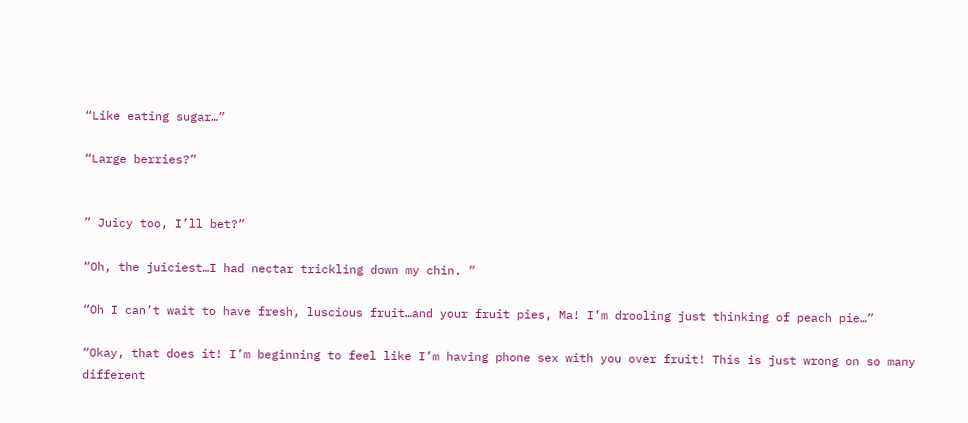“Like eating sugar…”

“Large berries?”


” Juicy too, I’ll bet?”

“Oh, the juiciest…I had nectar trickling down my chin. ”

“Oh I can’t wait to have fresh, luscious fruit…and your fruit pies, Ma! I’m drooling just thinking of peach pie…”

“Okay, that does it! I’m beginning to feel like I’m having phone sex with you over fruit! This is just wrong on so many different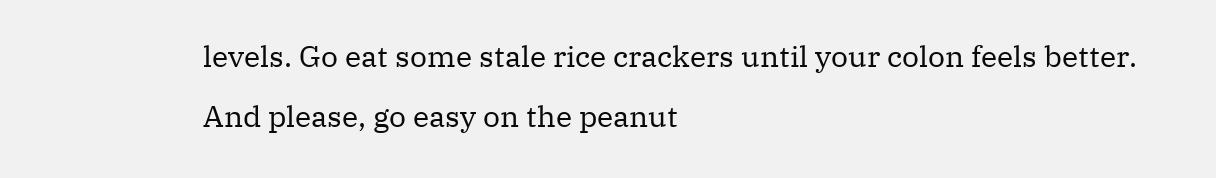levels. Go eat some stale rice crackers until your colon feels better. And please, go easy on the peanut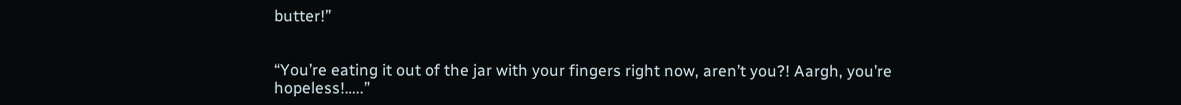butter!”


“You’re eating it out of the jar with your fingers right now, aren’t you?! Aargh, you’re hopeless!…..”